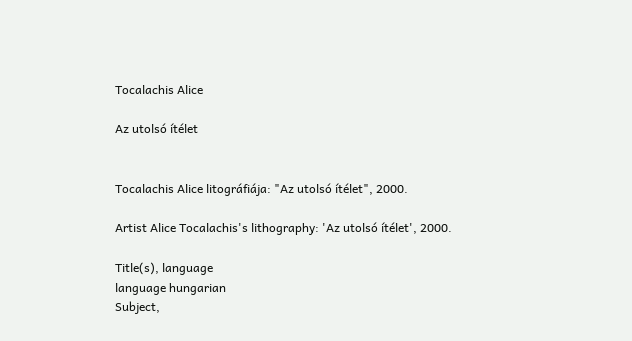Tocalachis Alice

Az utolsó ítélet


Tocalachis Alice litográfiája: "Az utolsó ítélet", 2000.

Artist Alice Tocalachis's lithography: 'Az utolsó ítélet', 2000.

Title(s), language
language hungarian
Subject,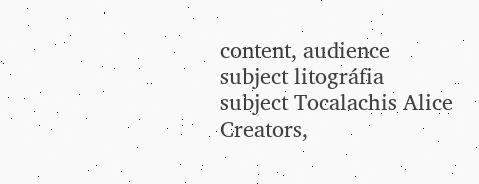content, audience
subject litográfia
subject Tocalachis Alice
Creators,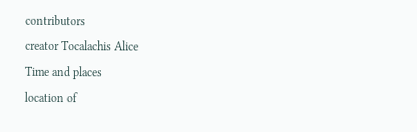contributors
creator Tocalachis Alice
Time and places
location of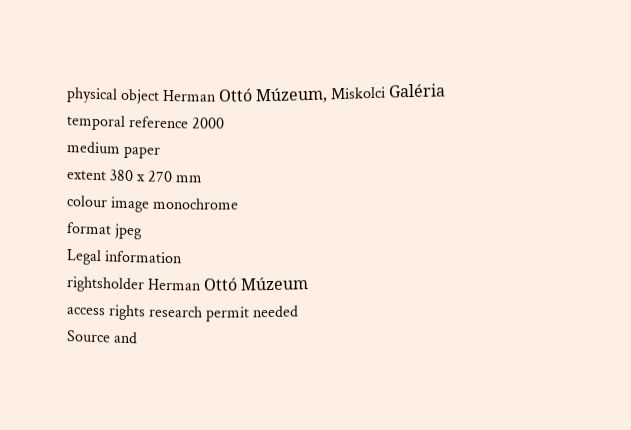physical object Herman Ottó Múzeum, Miskolci Galéria
temporal reference 2000
medium paper
extent 380 x 270 mm
colour image monochrome
format jpeg
Legal information
rightsholder Herman Ottó Múzeum
access rights research permit needed
Source and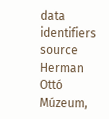data identifiers
source Herman Ottó Múzeum,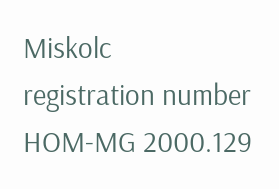Miskolc
registration number HOM-MG 2000.129